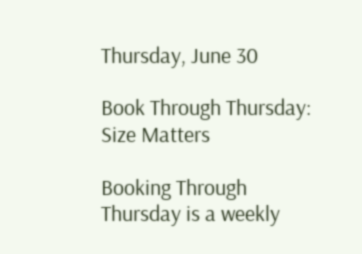Thursday, June 30

Book Through Thursday: Size Matters

Booking Through Thursday is a weekly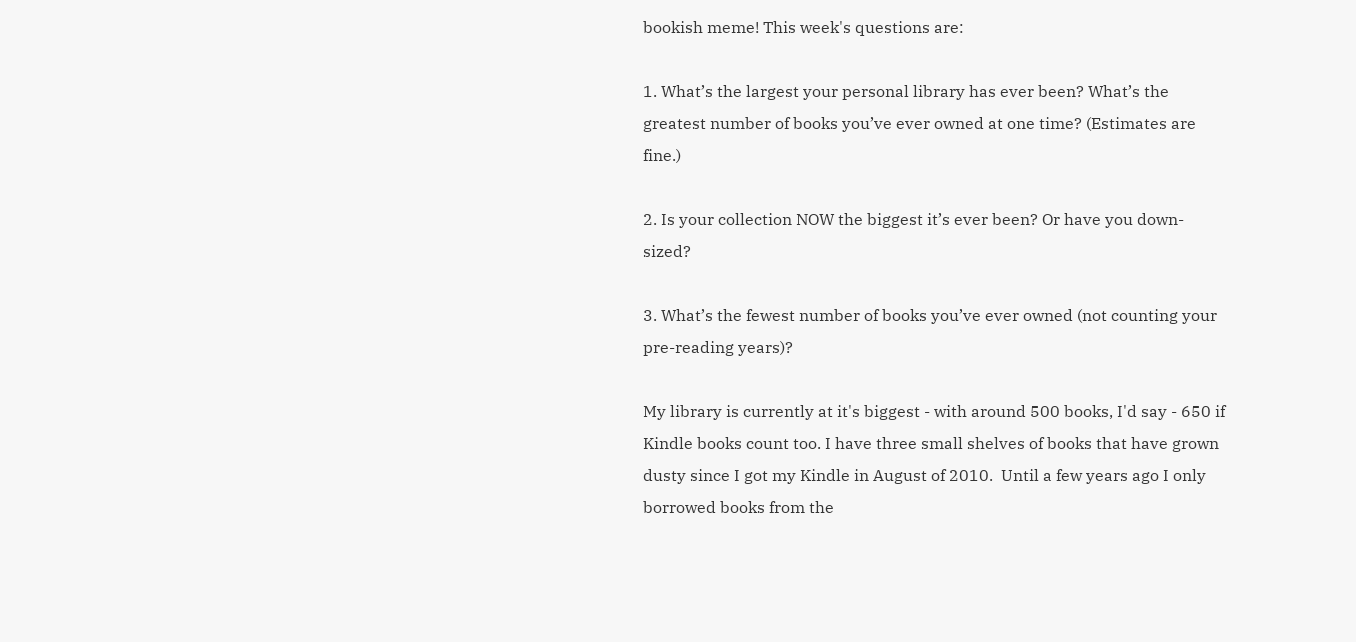bookish meme! This week's questions are:

1. What’s the largest your personal library has ever been? What’s the greatest number of books you’ve ever owned at one time? (Estimates are fine.)

2. Is your collection NOW the biggest it’s ever been? Or have you down-sized?

3. What’s the fewest number of books you’ve ever owned (not counting your pre-reading years)?

My library is currently at it's biggest - with around 500 books, I'd say - 650 if Kindle books count too. I have three small shelves of books that have grown dusty since I got my Kindle in August of 2010.  Until a few years ago I only borrowed books from the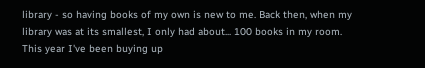library - so having books of my own is new to me. Back then, when my library was at its smallest, I only had about... 100 books in my room. This year I've been buying up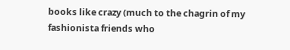books like crazy (much to the chagrin of my fashionista friends who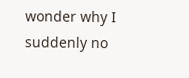wonder why I suddenly no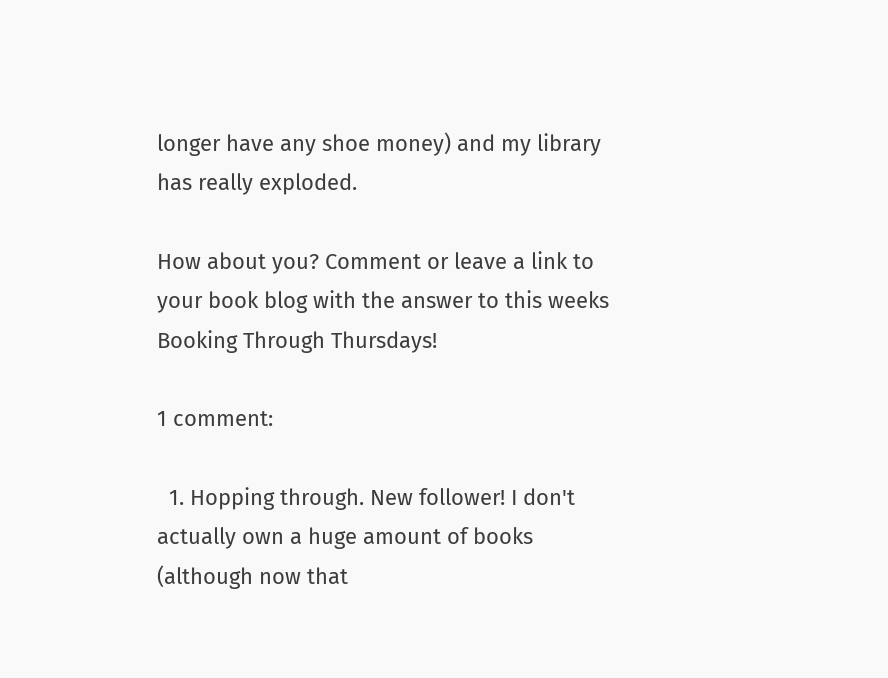longer have any shoe money) and my library has really exploded.

How about you? Comment or leave a link to your book blog with the answer to this weeks Booking Through Thursdays!

1 comment:

  1. Hopping through. New follower! I don't actually own a huge amount of books (although now that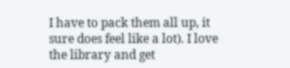I have to pack them all up, it sure does feel like a lot). I love the library and get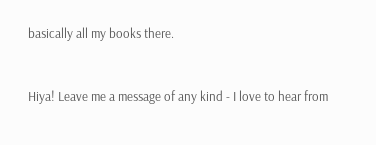basically all my books there.


Hiya! Leave me a message of any kind - I love to hear from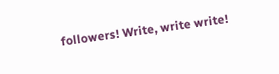followers! Write, write write!